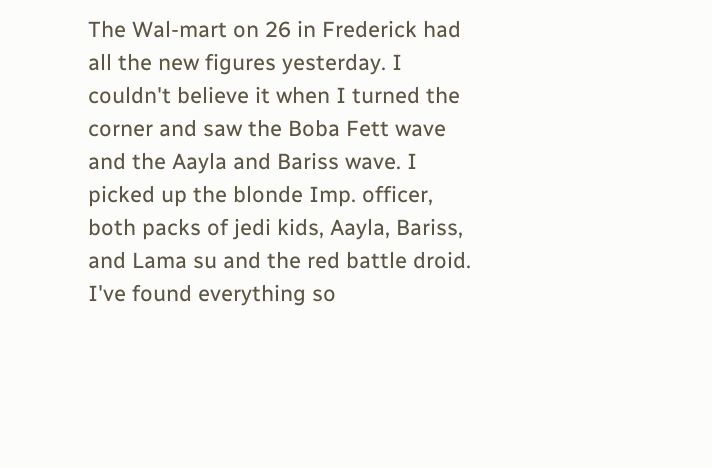The Wal-mart on 26 in Frederick had all the new figures yesterday. I couldn't believe it when I turned the corner and saw the Boba Fett wave and the Aayla and Bariss wave. I picked up the blonde Imp. officer, both packs of jedi kids, Aayla, Bariss, and Lama su and the red battle droid. I've found everything so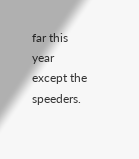far this year except the speeders.